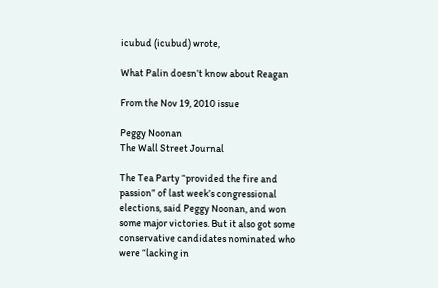icubud (icubud) wrote,

What Palin doesn’t know about Reagan

From the Nov 19, 2010 issue

Peggy Noonan
The Wall Street Journal

The Tea Party “provided the fire and passion” of last week’s congressional elections, said Peggy Noonan, and won some major victories. But it also got some conservative candidates nominated who were “lacking in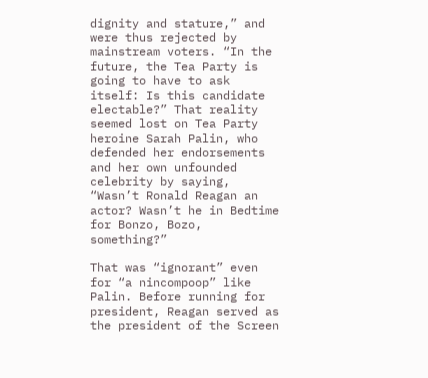dignity and stature,” and were thus rejected by mainstream voters. “In the future, the Tea Party is going to have to ask itself: Is this candidate electable?” That reality seemed lost on Tea Party heroine Sarah Palin, who defended her endorsements and her own unfounded celebrity by saying, “Wasn’t Ronald Reagan an actor? Wasn’t he in Bedtime for Bonzo, Bozo, something?”

That was “ignorant” even for “a nincompoop” like Palin. Before running for president, Reagan served as the president of the Screen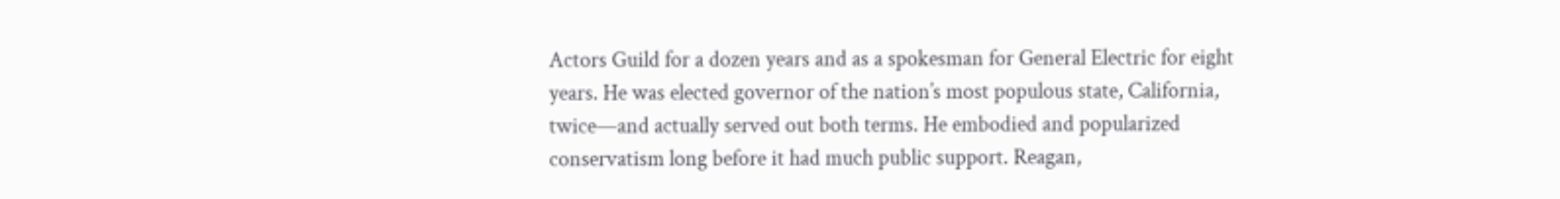Actors Guild for a dozen years and as a spokesman for General Electric for eight years. He was elected governor of the nation’s most populous state, California, twice—and actually served out both terms. He embodied and popularized conservatism long before it had much public support. Reagan,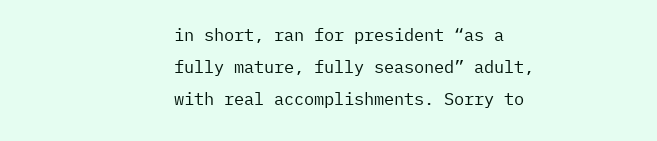in short, ran for president “as a fully mature, fully seasoned” adult, with real accomplishments. Sorry to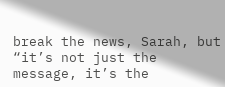break the news, Sarah, but “it’s not just the message, it’s the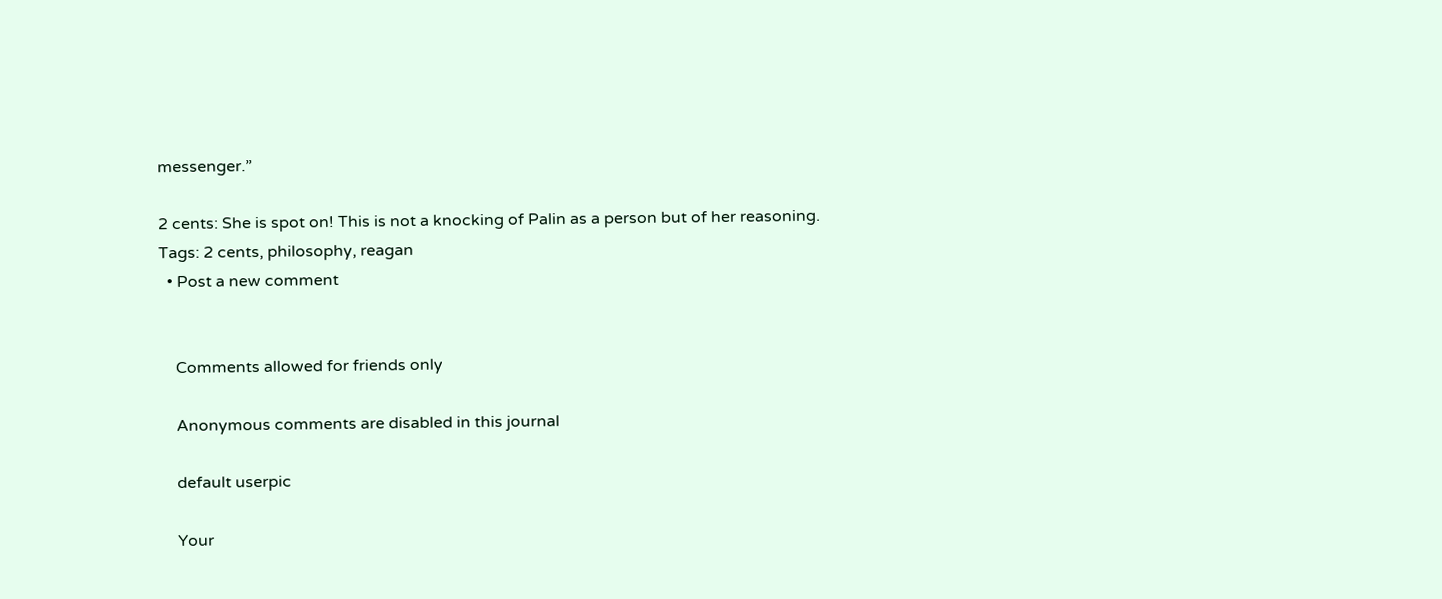messenger.”

2 cents: She is spot on! This is not a knocking of Palin as a person but of her reasoning.
Tags: 2 cents, philosophy, reagan
  • Post a new comment


    Comments allowed for friends only

    Anonymous comments are disabled in this journal

    default userpic

    Your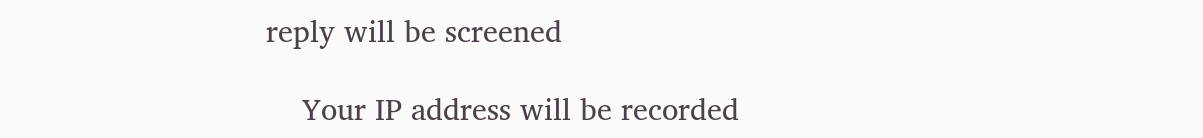reply will be screened

    Your IP address will be recorded